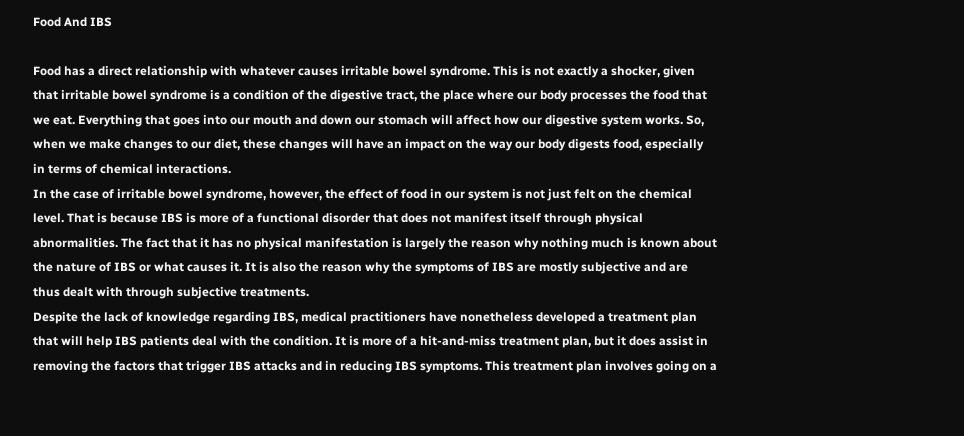Food And IBS

Food has a direct relationship with whatever causes irritable bowel syndrome. This is not exactly a shocker, given that irritable bowel syndrome is a condition of the digestive tract, the place where our body processes the food that we eat. Everything that goes into our mouth and down our stomach will affect how our digestive system works. So, when we make changes to our diet, these changes will have an impact on the way our body digests food, especially in terms of chemical interactions.
In the case of irritable bowel syndrome, however, the effect of food in our system is not just felt on the chemical level. That is because IBS is more of a functional disorder that does not manifest itself through physical abnormalities. The fact that it has no physical manifestation is largely the reason why nothing much is known about the nature of IBS or what causes it. It is also the reason why the symptoms of IBS are mostly subjective and are thus dealt with through subjective treatments.
Despite the lack of knowledge regarding IBS, medical practitioners have nonetheless developed a treatment plan that will help IBS patients deal with the condition. It is more of a hit-and-miss treatment plan, but it does assist in removing the factors that trigger IBS attacks and in reducing IBS symptoms. This treatment plan involves going on a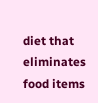diet that eliminates food items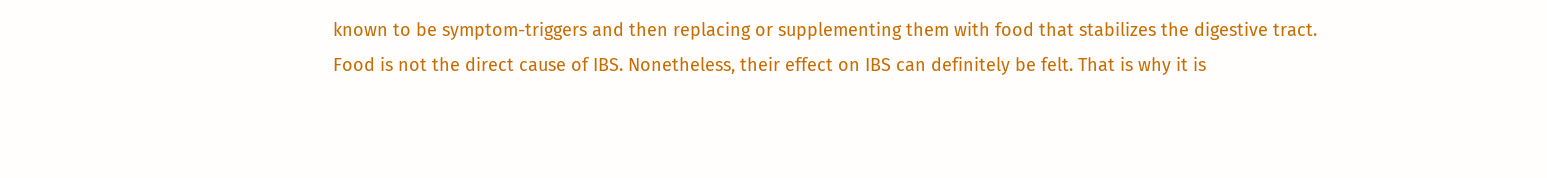known to be symptom-triggers and then replacing or supplementing them with food that stabilizes the digestive tract.
Food is not the direct cause of IBS. Nonetheless, their effect on IBS can definitely be felt. That is why it is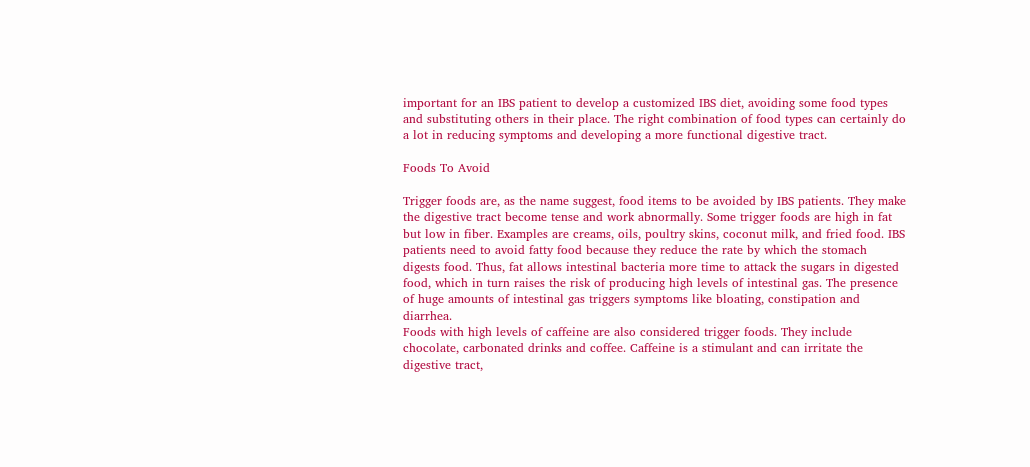important for an IBS patient to develop a customized IBS diet, avoiding some food types and substituting others in their place. The right combination of food types can certainly do a lot in reducing symptoms and developing a more functional digestive tract.

Foods To Avoid

Trigger foods are, as the name suggest, food items to be avoided by IBS patients. They make the digestive tract become tense and work abnormally. Some trigger foods are high in fat but low in fiber. Examples are creams, oils, poultry skins, coconut milk, and fried food. IBS patients need to avoid fatty food because they reduce the rate by which the stomach digests food. Thus, fat allows intestinal bacteria more time to attack the sugars in digested food, which in turn raises the risk of producing high levels of intestinal gas. The presence of huge amounts of intestinal gas triggers symptoms like bloating, constipation and diarrhea.
Foods with high levels of caffeine are also considered trigger foods. They include chocolate, carbonated drinks and coffee. Caffeine is a stimulant and can irritate the digestive tract,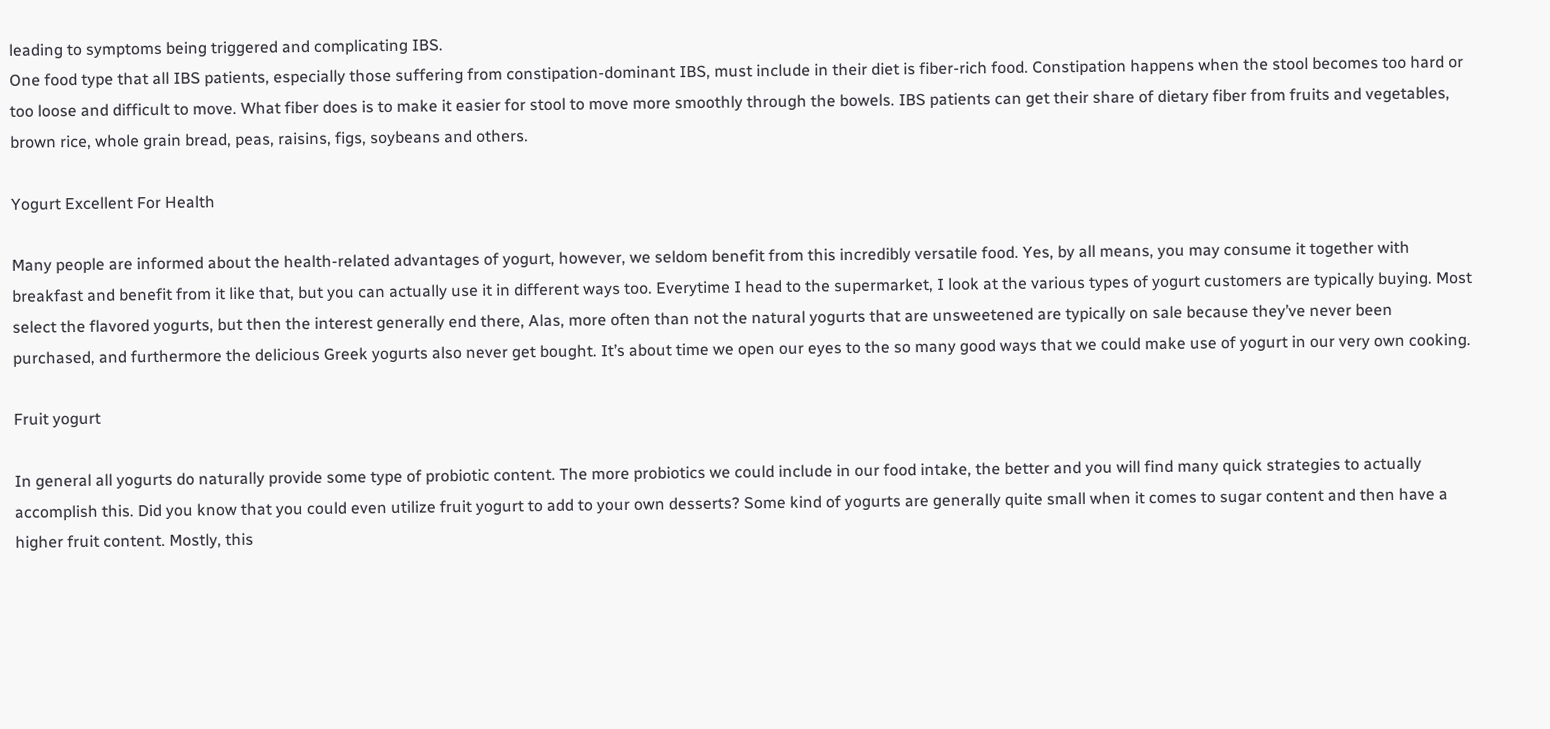leading to symptoms being triggered and complicating IBS.
One food type that all IBS patients, especially those suffering from constipation-dominant IBS, must include in their diet is fiber-rich food. Constipation happens when the stool becomes too hard or too loose and difficult to move. What fiber does is to make it easier for stool to move more smoothly through the bowels. IBS patients can get their share of dietary fiber from fruits and vegetables, brown rice, whole grain bread, peas, raisins, figs, soybeans and others.

Yogurt Excellent For Health

Many people are informed about the health-related advantages of yogurt, however, we seldom benefit from this incredibly versatile food. Yes, by all means, you may consume it together with breakfast and benefit from it like that, but you can actually use it in different ways too. Everytime I head to the supermarket, I look at the various types of yogurt customers are typically buying. Most select the flavored yogurts, but then the interest generally end there, Alas, more often than not the natural yogurts that are unsweetened are typically on sale because they’ve never been purchased, and furthermore the delicious Greek yogurts also never get bought. It’s about time we open our eyes to the so many good ways that we could make use of yogurt in our very own cooking.

Fruit yogurt

In general all yogurts do naturally provide some type of probiotic content. The more probiotics we could include in our food intake, the better and you will find many quick strategies to actually accomplish this. Did you know that you could even utilize fruit yogurt to add to your own desserts? Some kind of yogurts are generally quite small when it comes to sugar content and then have a higher fruit content. Mostly, this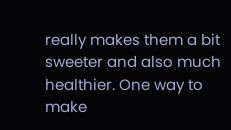really makes them a bit sweeter and also much healthier. One way to make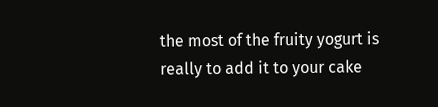the most of the fruity yogurt is really to add it to your cake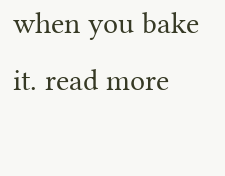when you bake it. read more